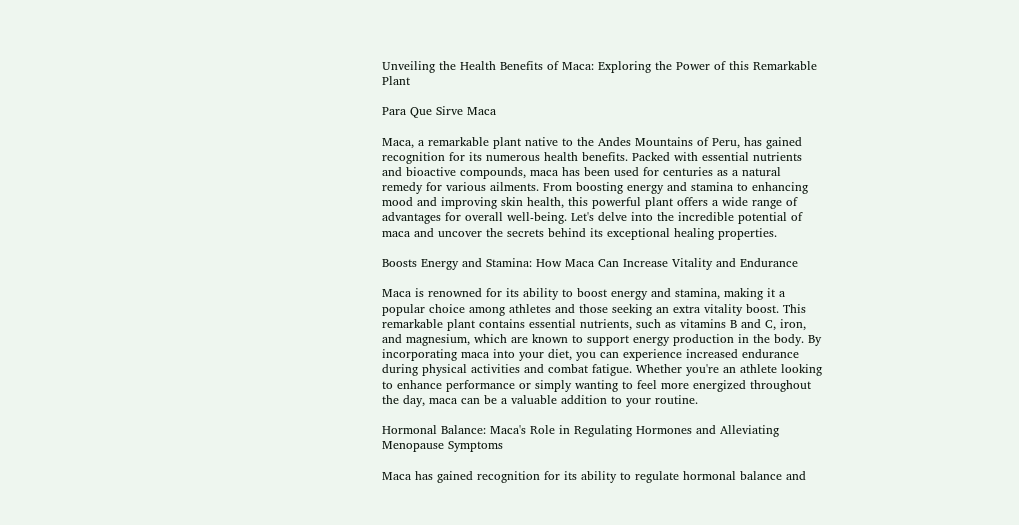Unveiling the Health Benefits of Maca: Exploring the Power of this Remarkable Plant

Para Que Sirve Maca

Maca, a remarkable plant native to the Andes Mountains of Peru, has gained recognition for its numerous health benefits. Packed with essential nutrients and bioactive compounds, maca has been used for centuries as a natural remedy for various ailments. From boosting energy and stamina to enhancing mood and improving skin health, this powerful plant offers a wide range of advantages for overall well-being. Let's delve into the incredible potential of maca and uncover the secrets behind its exceptional healing properties.

Boosts Energy and Stamina: How Maca Can Increase Vitality and Endurance

Maca is renowned for its ability to boost energy and stamina, making it a popular choice among athletes and those seeking an extra vitality boost. This remarkable plant contains essential nutrients, such as vitamins B and C, iron, and magnesium, which are known to support energy production in the body. By incorporating maca into your diet, you can experience increased endurance during physical activities and combat fatigue. Whether you're an athlete looking to enhance performance or simply wanting to feel more energized throughout the day, maca can be a valuable addition to your routine.

Hormonal Balance: Maca's Role in Regulating Hormones and Alleviating Menopause Symptoms

Maca has gained recognition for its ability to regulate hormonal balance and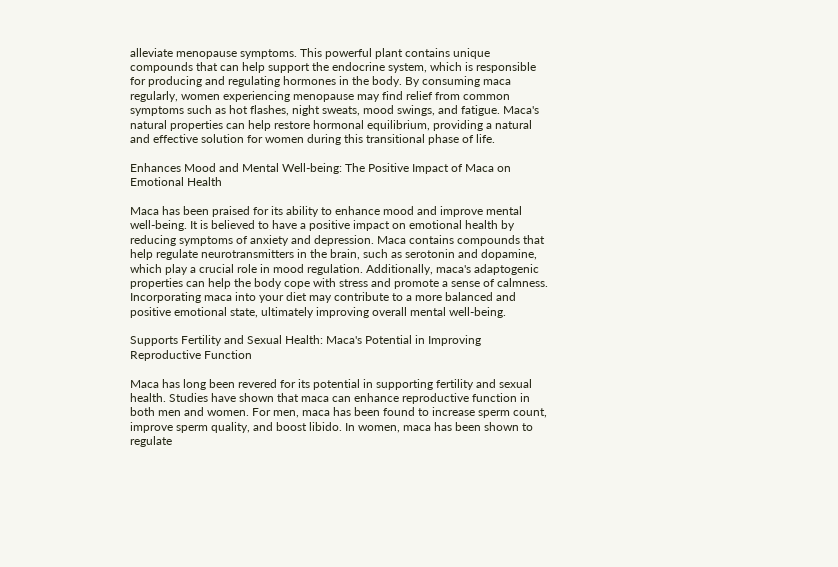alleviate menopause symptoms. This powerful plant contains unique compounds that can help support the endocrine system, which is responsible for producing and regulating hormones in the body. By consuming maca regularly, women experiencing menopause may find relief from common symptoms such as hot flashes, night sweats, mood swings, and fatigue. Maca's natural properties can help restore hormonal equilibrium, providing a natural and effective solution for women during this transitional phase of life.

Enhances Mood and Mental Well-being: The Positive Impact of Maca on Emotional Health

Maca has been praised for its ability to enhance mood and improve mental well-being. It is believed to have a positive impact on emotional health by reducing symptoms of anxiety and depression. Maca contains compounds that help regulate neurotransmitters in the brain, such as serotonin and dopamine, which play a crucial role in mood regulation. Additionally, maca's adaptogenic properties can help the body cope with stress and promote a sense of calmness. Incorporating maca into your diet may contribute to a more balanced and positive emotional state, ultimately improving overall mental well-being.

Supports Fertility and Sexual Health: Maca's Potential in Improving Reproductive Function

Maca has long been revered for its potential in supporting fertility and sexual health. Studies have shown that maca can enhance reproductive function in both men and women. For men, maca has been found to increase sperm count, improve sperm quality, and boost libido. In women, maca has been shown to regulate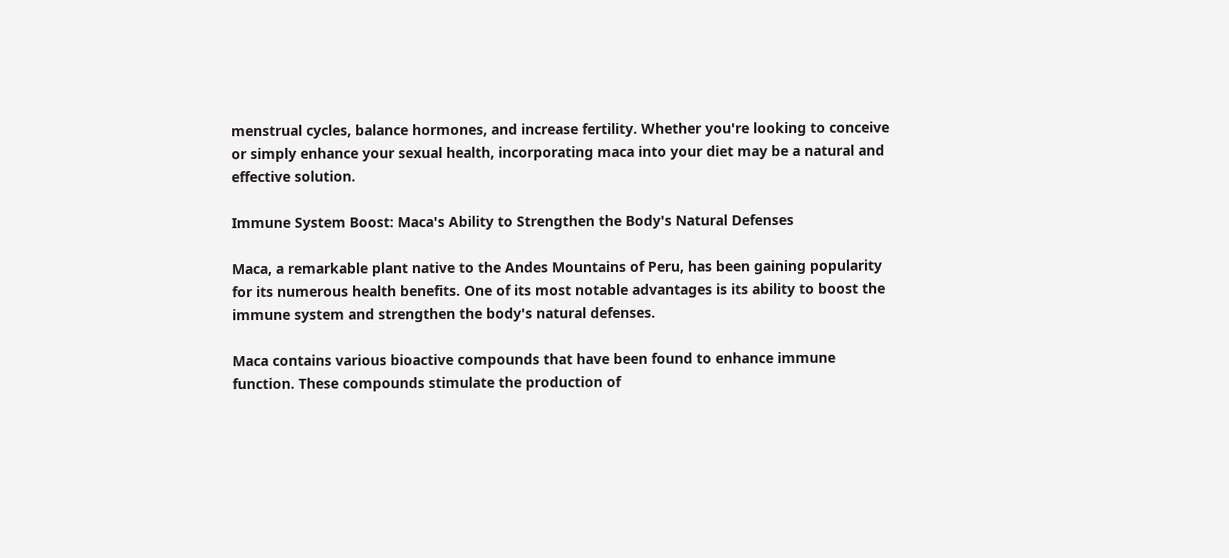menstrual cycles, balance hormones, and increase fertility. Whether you're looking to conceive or simply enhance your sexual health, incorporating maca into your diet may be a natural and effective solution.

Immune System Boost: Maca's Ability to Strengthen the Body's Natural Defenses

Maca, a remarkable plant native to the Andes Mountains of Peru, has been gaining popularity for its numerous health benefits. One of its most notable advantages is its ability to boost the immune system and strengthen the body's natural defenses.

Maca contains various bioactive compounds that have been found to enhance immune function. These compounds stimulate the production of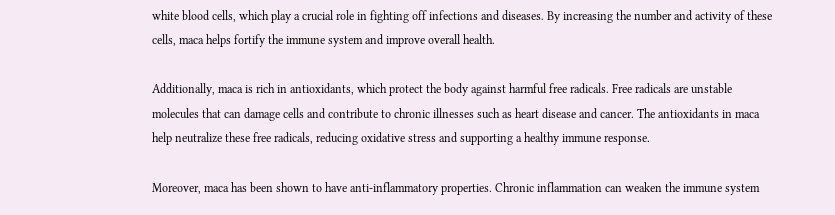white blood cells, which play a crucial role in fighting off infections and diseases. By increasing the number and activity of these cells, maca helps fortify the immune system and improve overall health.

Additionally, maca is rich in antioxidants, which protect the body against harmful free radicals. Free radicals are unstable molecules that can damage cells and contribute to chronic illnesses such as heart disease and cancer. The antioxidants in maca help neutralize these free radicals, reducing oxidative stress and supporting a healthy immune response.

Moreover, maca has been shown to have anti-inflammatory properties. Chronic inflammation can weaken the immune system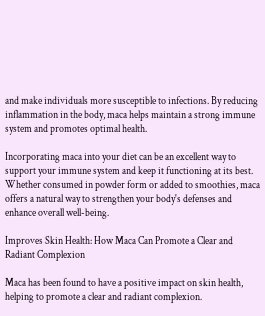and make individuals more susceptible to infections. By reducing inflammation in the body, maca helps maintain a strong immune system and promotes optimal health.

Incorporating maca into your diet can be an excellent way to support your immune system and keep it functioning at its best. Whether consumed in powder form or added to smoothies, maca offers a natural way to strengthen your body's defenses and enhance overall well-being.

Improves Skin Health: How Maca Can Promote a Clear and Radiant Complexion

Maca has been found to have a positive impact on skin health, helping to promote a clear and radiant complexion.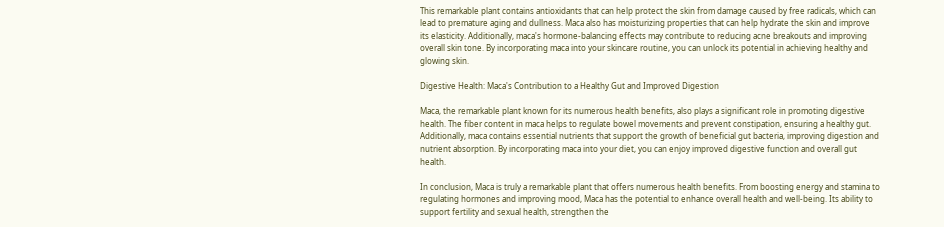This remarkable plant contains antioxidants that can help protect the skin from damage caused by free radicals, which can lead to premature aging and dullness. Maca also has moisturizing properties that can help hydrate the skin and improve its elasticity. Additionally, maca's hormone-balancing effects may contribute to reducing acne breakouts and improving overall skin tone. By incorporating maca into your skincare routine, you can unlock its potential in achieving healthy and glowing skin.

Digestive Health: Maca's Contribution to a Healthy Gut and Improved Digestion

Maca, the remarkable plant known for its numerous health benefits, also plays a significant role in promoting digestive health. The fiber content in maca helps to regulate bowel movements and prevent constipation, ensuring a healthy gut. Additionally, maca contains essential nutrients that support the growth of beneficial gut bacteria, improving digestion and nutrient absorption. By incorporating maca into your diet, you can enjoy improved digestive function and overall gut health.

In conclusion, Maca is truly a remarkable plant that offers numerous health benefits. From boosting energy and stamina to regulating hormones and improving mood, Maca has the potential to enhance overall health and well-being. Its ability to support fertility and sexual health, strengthen the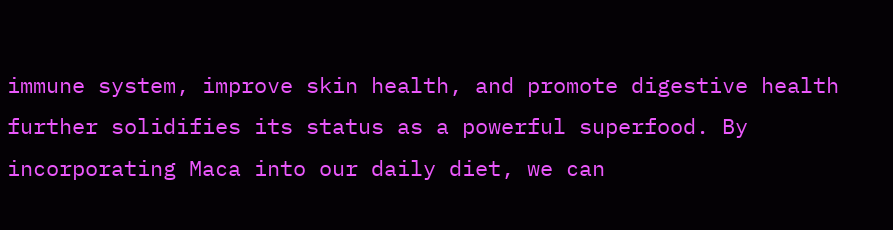immune system, improve skin health, and promote digestive health further solidifies its status as a powerful superfood. By incorporating Maca into our daily diet, we can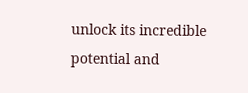unlock its incredible potential and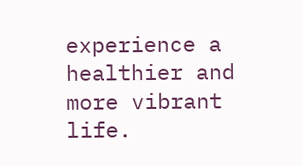experience a healthier and more vibrant life.